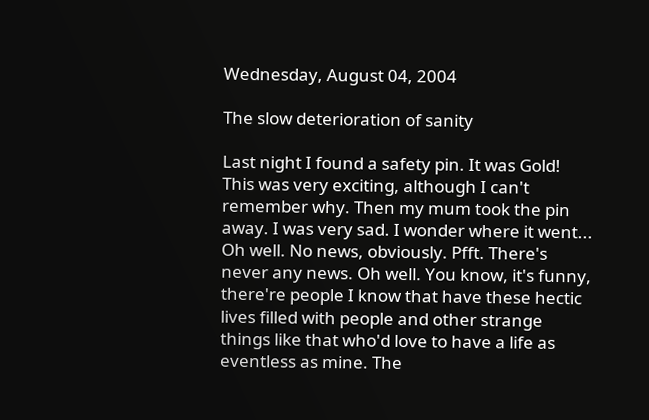Wednesday, August 04, 2004

The slow deterioration of sanity

Last night I found a safety pin. It was Gold! This was very exciting, although I can't remember why. Then my mum took the pin away. I was very sad. I wonder where it went...
Oh well. No news, obviously. Pfft. There's never any news. Oh well. You know, it's funny, there're people I know that have these hectic lives filled with people and other strange things like that who'd love to have a life as eventless as mine. The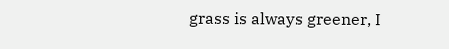grass is always greener, I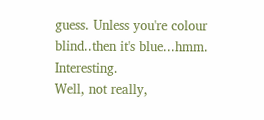guess. Unless you're colour blind..then it's blue...hmm. Interesting.
Well, not really,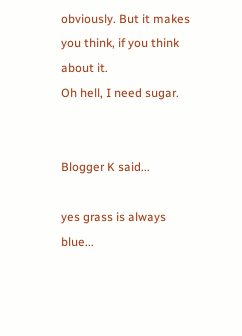obviously. But it makes you think, if you think about it.
Oh hell, I need sugar.


Blogger K said...

yes grass is always blue...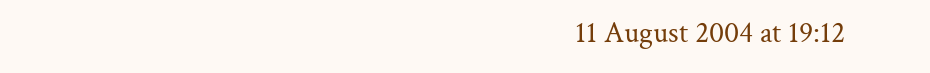11 August 2004 at 19:12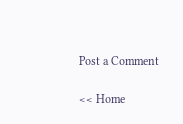Post a Comment

<< Home